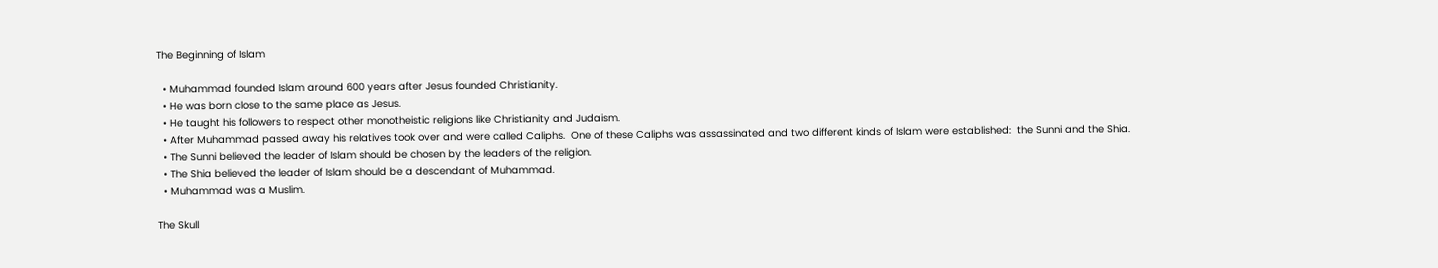The Beginning of Islam

  • Muhammad founded Islam around 600 years after Jesus founded Christianity.
  • He was born close to the same place as Jesus.
  • He taught his followers to respect other monotheistic religions like Christianity and Judaism.
  • After Muhammad passed away his relatives took over and were called Caliphs.  One of these Caliphs was assassinated and two different kinds of Islam were established:  the Sunni and the Shia.
  • The Sunni believed the leader of Islam should be chosen by the leaders of the religion.
  • The Shia believed the leader of Islam should be a descendant of Muhammad.
  • Muhammad was a Muslim.

The Skull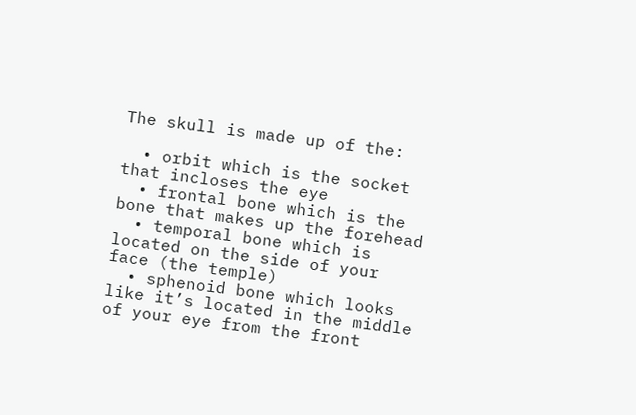The skull is made up of the:

  • orbit which is the socket that incloses the eye
  • frontal bone which is the bone that makes up the forehead
  • temporal bone which is located on the side of your face (the temple)
  • sphenoid bone which looks like it’s located in the middle of your eye from the front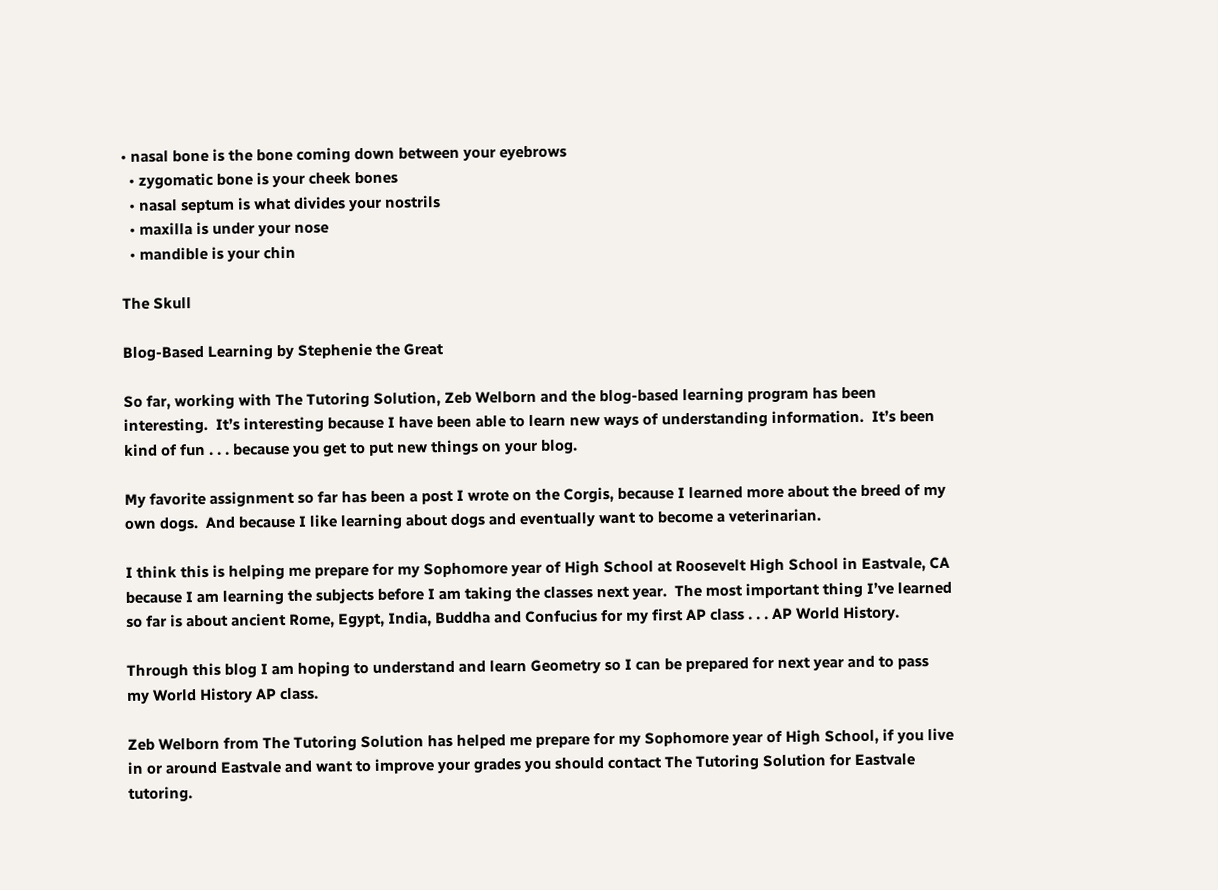• nasal bone is the bone coming down between your eyebrows
  • zygomatic bone is your cheek bones
  • nasal septum is what divides your nostrils
  • maxilla is under your nose
  • mandible is your chin

The Skull

Blog-Based Learning by Stephenie the Great

So far, working with The Tutoring Solution, Zeb Welborn and the blog-based learning program has been interesting.  It’s interesting because I have been able to learn new ways of understanding information.  It’s been kind of fun . . . because you get to put new things on your blog.

My favorite assignment so far has been a post I wrote on the Corgis, because I learned more about the breed of my own dogs.  And because I like learning about dogs and eventually want to become a veterinarian.

I think this is helping me prepare for my Sophomore year of High School at Roosevelt High School in Eastvale, CA because I am learning the subjects before I am taking the classes next year.  The most important thing I’ve learned so far is about ancient Rome, Egypt, India, Buddha and Confucius for my first AP class . . . AP World History.

Through this blog I am hoping to understand and learn Geometry so I can be prepared for next year and to pass my World History AP class.

Zeb Welborn from The Tutoring Solution has helped me prepare for my Sophomore year of High School, if you live in or around Eastvale and want to improve your grades you should contact The Tutoring Solution for Eastvale tutoring.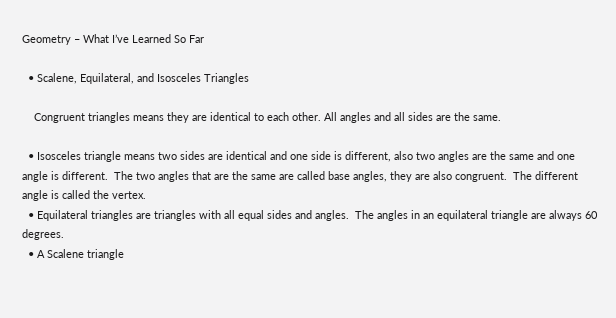Geometry – What I’ve Learned So Far

  • Scalene, Equilateral, and Isosceles Triangles

    Congruent triangles means they are identical to each other. All angles and all sides are the same.

  • Isosceles triangle means two sides are identical and one side is different, also two angles are the same and one angle is different.  The two angles that are the same are called base angles, they are also congruent.  The different angle is called the vertex.
  • Equilateral triangles are triangles with all equal sides and angles.  The angles in an equilateral triangle are always 60 degrees.
  • A Scalene triangle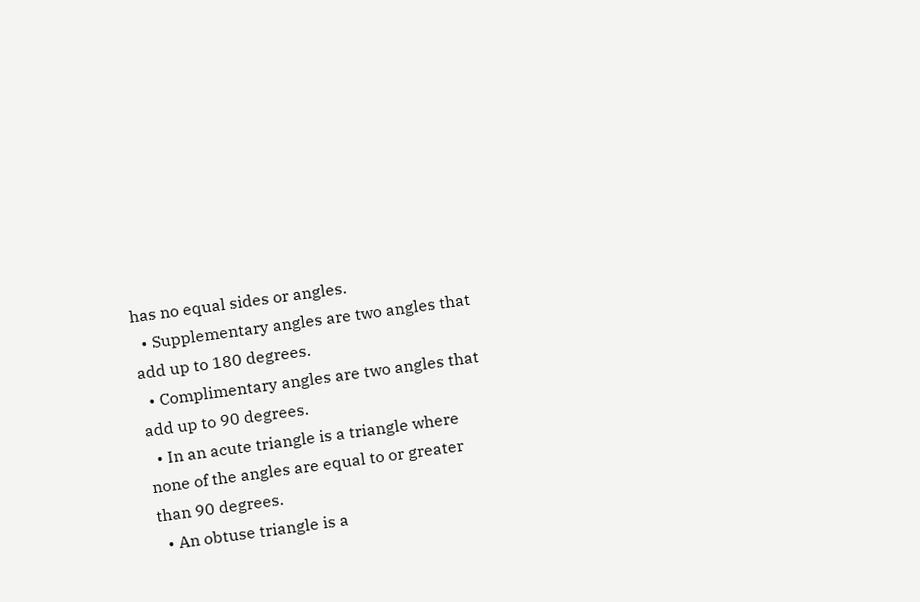has no equal sides or angles.
  • Supplementary angles are two angles that add up to 180 degrees.
  • Complimentary angles are two angles that add up to 90 degrees.
  • In an acute triangle is a triangle where none of the angles are equal to or greater than 90 degrees.
  • An obtuse triangle is a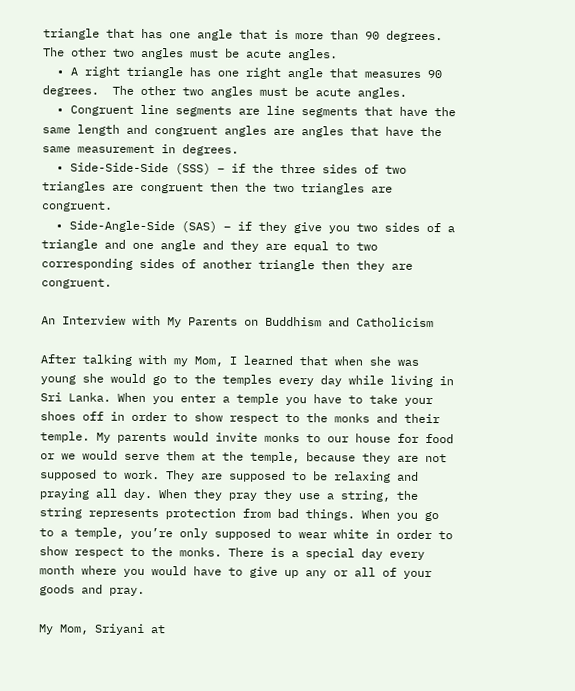triangle that has one angle that is more than 90 degrees.  The other two angles must be acute angles.
  • A right triangle has one right angle that measures 90 degrees.  The other two angles must be acute angles.
  • Congruent line segments are line segments that have the same length and congruent angles are angles that have the same measurement in degrees.
  • Side-Side-Side (SSS) – if the three sides of two triangles are congruent then the two triangles are congruent.
  • Side-Angle-Side (SAS) – if they give you two sides of a triangle and one angle and they are equal to two corresponding sides of another triangle then they are congruent.

An Interview with My Parents on Buddhism and Catholicism

After talking with my Mom, I learned that when she was young she would go to the temples every day while living in Sri Lanka. When you enter a temple you have to take your shoes off in order to show respect to the monks and their temple. My parents would invite monks to our house for food or we would serve them at the temple, because they are not supposed to work. They are supposed to be relaxing and praying all day. When they pray they use a string, the string represents protection from bad things. When you go to a temple, you’re only supposed to wear white in order to show respect to the monks. There is a special day every month where you would have to give up any or all of your goods and pray.

My Mom, Sriyani at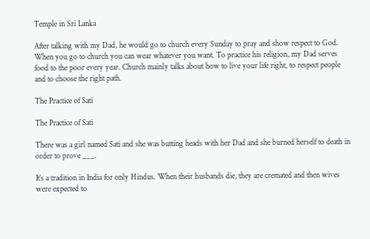Temple in Sri Lanka

After talking with my Dad, he would go to church every Sunday to pray and show respect to God. When you go to church you can wear whatever you want. To practice his religion, my Dad serves food to the poor every year. Church mainly talks about how to live your life right, to respect people and to choose the right path.

The Practice of Sati

The Practice of Sati

There was a girl named Sati and she was butting heads with her Dad and she burned herself to death in order to prove ___.

It’s a tradition in India for only Hindus. When their husbands die, they are cremated and then wives were expected to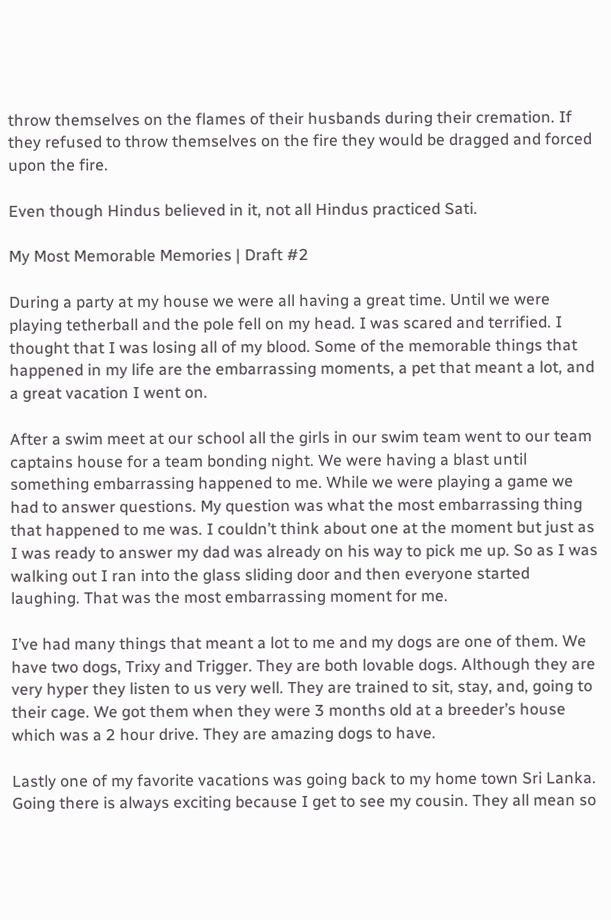throw themselves on the flames of their husbands during their cremation. If they refused to throw themselves on the fire they would be dragged and forced upon the fire.

Even though Hindus believed in it, not all Hindus practiced Sati.

My Most Memorable Memories | Draft #2

During a party at my house we were all having a great time. Until we were playing tetherball and the pole fell on my head. I was scared and terrified. I thought that I was losing all of my blood. Some of the memorable things that happened in my life are the embarrassing moments, a pet that meant a lot, and a great vacation I went on.

After a swim meet at our school all the girls in our swim team went to our team captains house for a team bonding night. We were having a blast until something embarrassing happened to me. While we were playing a game we had to answer questions. My question was what the most embarrassing thing that happened to me was. I couldn’t think about one at the moment but just as I was ready to answer my dad was already on his way to pick me up. So as I was walking out I ran into the glass sliding door and then everyone started laughing. That was the most embarrassing moment for me.

I’ve had many things that meant a lot to me and my dogs are one of them. We have two dogs, Trixy and Trigger. They are both lovable dogs. Although they are very hyper they listen to us very well. They are trained to sit, stay, and, going to their cage. We got them when they were 3 months old at a breeder’s house which was a 2 hour drive. They are amazing dogs to have.

Lastly one of my favorite vacations was going back to my home town Sri Lanka. Going there is always exciting because I get to see my cousin. They all mean so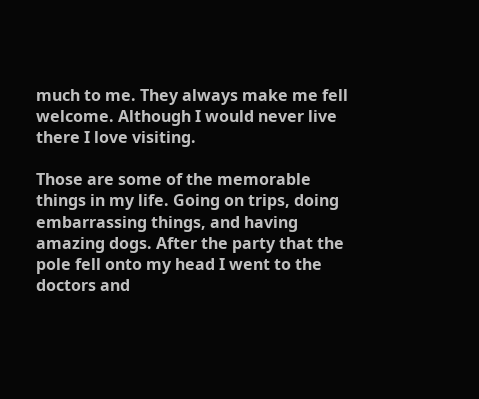much to me. They always make me fell welcome. Although I would never live there I love visiting.

Those are some of the memorable things in my life. Going on trips, doing embarrassing things, and having amazing dogs. After the party that the pole fell onto my head I went to the doctors and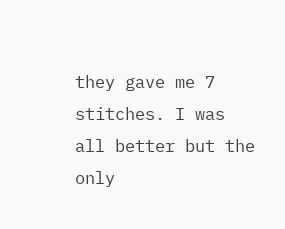they gave me 7 stitches. I was all better but the only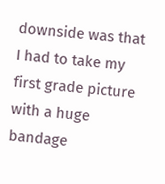downside was that I had to take my first grade picture with a huge bandage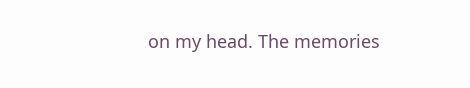on my head. The memories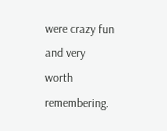were crazy fun and very worth remembering.